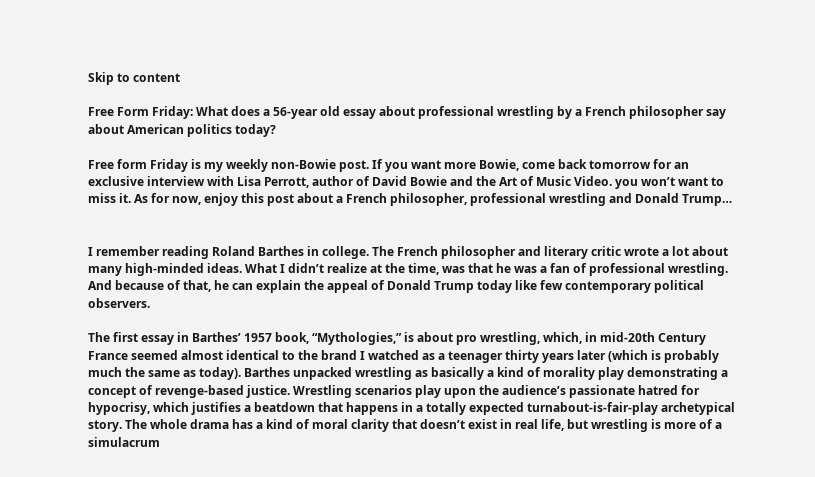Skip to content

Free Form Friday: What does a 56-year old essay about professional wrestling by a French philosopher say about American politics today?

Free form Friday is my weekly non-Bowie post. If you want more Bowie, come back tomorrow for an exclusive interview with Lisa Perrott, author of David Bowie and the Art of Music Video. you won’t want to miss it. As for now, enjoy this post about a French philosopher, professional wrestling and Donald Trump…


I remember reading Roland Barthes in college. The French philosopher and literary critic wrote a lot about many high-minded ideas. What I didn’t realize at the time, was that he was a fan of professional wrestling. And because of that, he can explain the appeal of Donald Trump today like few contemporary political observers.

The first essay in Barthes’ 1957 book, “Mythologies,” is about pro wrestling, which, in mid-20th Century France seemed almost identical to the brand I watched as a teenager thirty years later (which is probably much the same as today). Barthes unpacked wrestling as basically a kind of morality play demonstrating a concept of revenge-based justice. Wrestling scenarios play upon the audience’s passionate hatred for hypocrisy, which justifies a beatdown that happens in a totally expected turnabout-is-fair-play archetypical story. The whole drama has a kind of moral clarity that doesn’t exist in real life, but wrestling is more of a simulacrum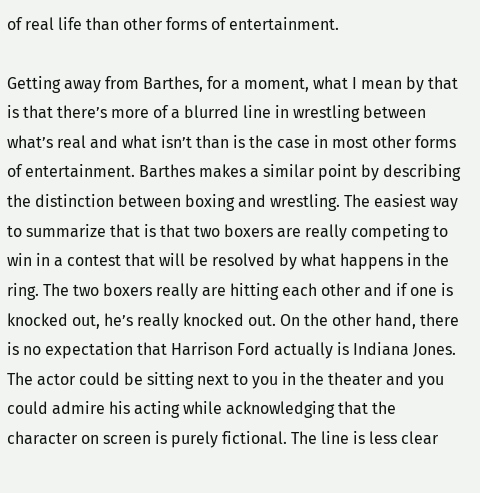of real life than other forms of entertainment.

Getting away from Barthes, for a moment, what I mean by that is that there’s more of a blurred line in wrestling between what’s real and what isn’t than is the case in most other forms of entertainment. Barthes makes a similar point by describing the distinction between boxing and wrestling. The easiest way to summarize that is that two boxers are really competing to win in a contest that will be resolved by what happens in the ring. The two boxers really are hitting each other and if one is knocked out, he’s really knocked out. On the other hand, there is no expectation that Harrison Ford actually is Indiana Jones. The actor could be sitting next to you in the theater and you could admire his acting while acknowledging that the character on screen is purely fictional. The line is less clear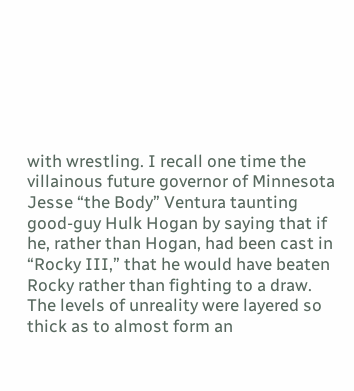with wrestling. I recall one time the villainous future governor of Minnesota Jesse “the Body” Ventura taunting good-guy Hulk Hogan by saying that if he, rather than Hogan, had been cast in “Rocky III,” that he would have beaten Rocky rather than fighting to a draw. The levels of unreality were layered so thick as to almost form an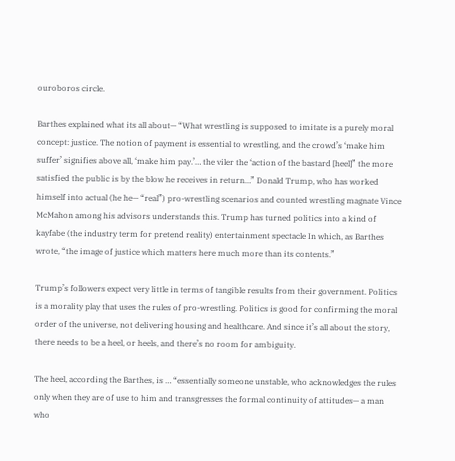ouroboros circle.

Barthes explained what its all about— “What wrestling is supposed to imitate is a purely moral concept: justice. The notion of payment is essential to wrestling, and the crowd’s ‘make him suffer’ signifies above all, ‘make him pay.’… the viler the ‘action of the bastard [heel]” the more satisfied the public is by the blow he receives in return…” Donald Trump, who has worked himself into actual (he he— “real”) pro-wrestling scenarios and counted wrestling magnate Vince McMahon among his advisors understands this. Trump has turned politics into a kind of kayfabe (the industry term for pretend reality) entertainment spectacle In which, as Barthes wrote, “the image of justice which matters here much more than its contents.”

Trump’s followers expect very little in terms of tangible results from their government. Politics is a morality play that uses the rules of pro-wrestling. Politics is good for confirming the moral order of the universe, not delivering housing and healthcare. And since it’s all about the story, there needs to be a heel, or heels, and there’s no room for ambiguity.

The heel, according the Barthes, is … “essentially someone unstable, who acknowledges the rules only when they are of use to him and transgresses the formal continuity of attitudes— a man who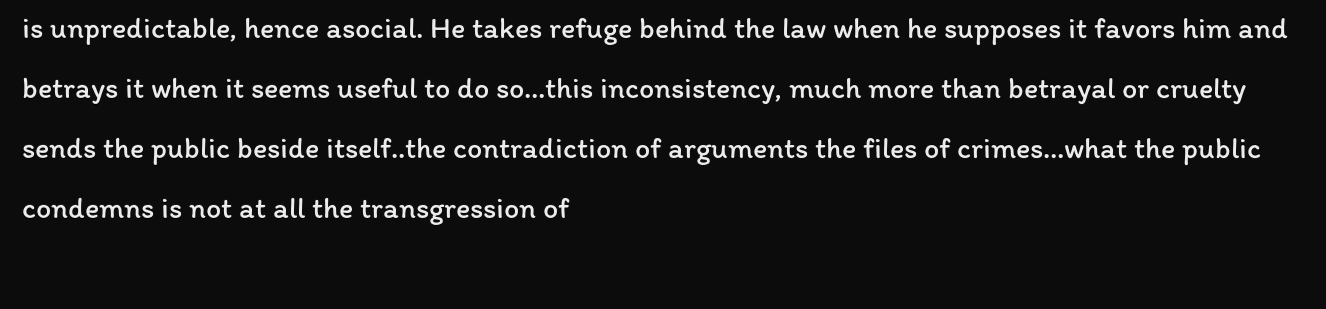is unpredictable, hence asocial. He takes refuge behind the law when he supposes it favors him and betrays it when it seems useful to do so…this inconsistency, much more than betrayal or cruelty sends the public beside itself..the contradiction of arguments the files of crimes…what the public condemns is not at all the transgression of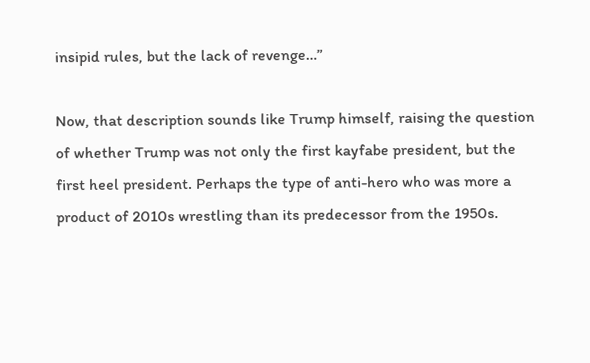insipid rules, but the lack of revenge…”

Now, that description sounds like Trump himself, raising the question of whether Trump was not only the first kayfabe president, but the first heel president. Perhaps the type of anti-hero who was more a product of 2010s wrestling than its predecessor from the 1950s.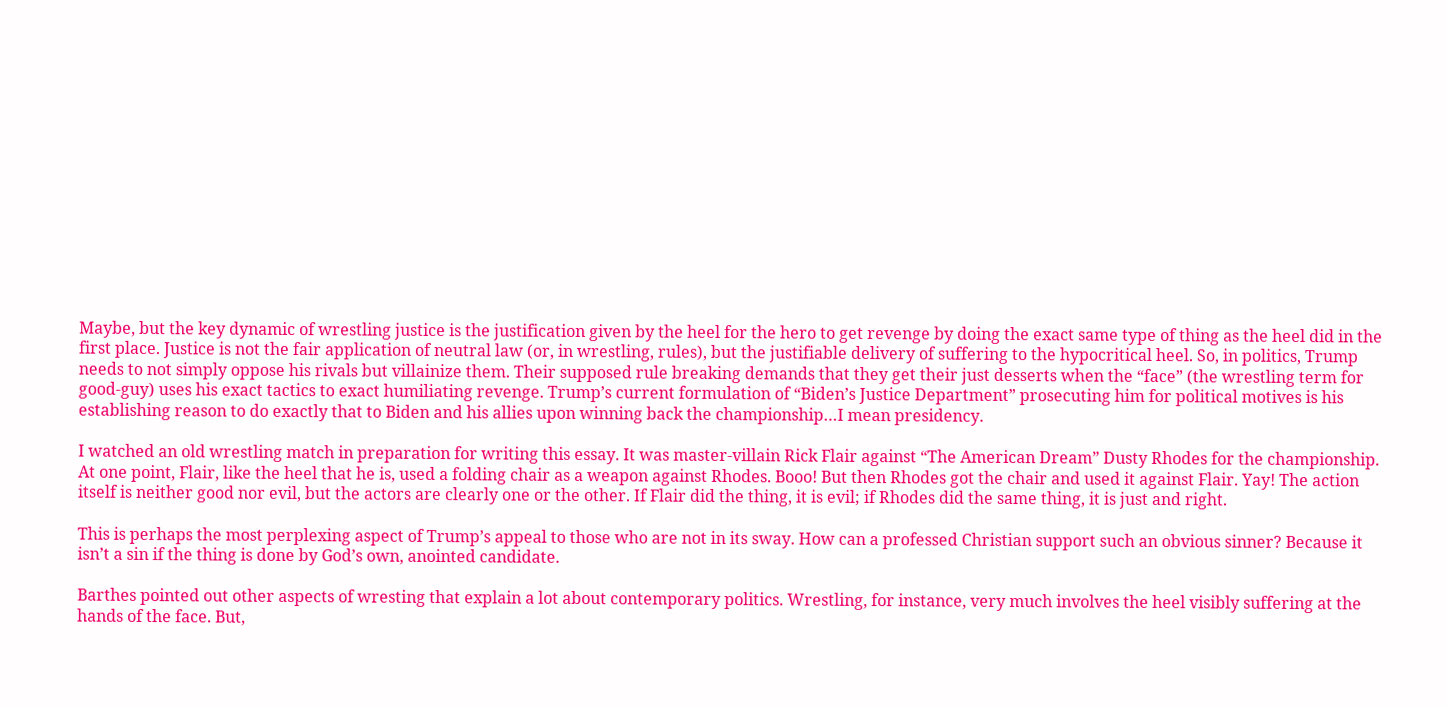Maybe, but the key dynamic of wrestling justice is the justification given by the heel for the hero to get revenge by doing the exact same type of thing as the heel did in the first place. Justice is not the fair application of neutral law (or, in wrestling, rules), but the justifiable delivery of suffering to the hypocritical heel. So, in politics, Trump needs to not simply oppose his rivals but villainize them. Their supposed rule breaking demands that they get their just desserts when the “face” (the wrestling term for good-guy) uses his exact tactics to exact humiliating revenge. Trump’s current formulation of “Biden’s Justice Department” prosecuting him for political motives is his establishing reason to do exactly that to Biden and his allies upon winning back the championship…I mean presidency.

I watched an old wrestling match in preparation for writing this essay. It was master-villain Rick Flair against “The American Dream” Dusty Rhodes for the championship. At one point, Flair, like the heel that he is, used a folding chair as a weapon against Rhodes. Booo! But then Rhodes got the chair and used it against Flair. Yay! The action itself is neither good nor evil, but the actors are clearly one or the other. If Flair did the thing, it is evil; if Rhodes did the same thing, it is just and right.

This is perhaps the most perplexing aspect of Trump’s appeal to those who are not in its sway. How can a professed Christian support such an obvious sinner? Because it isn’t a sin if the thing is done by God’s own, anointed candidate.

Barthes pointed out other aspects of wresting that explain a lot about contemporary politics. Wrestling, for instance, very much involves the heel visibly suffering at the hands of the face. But,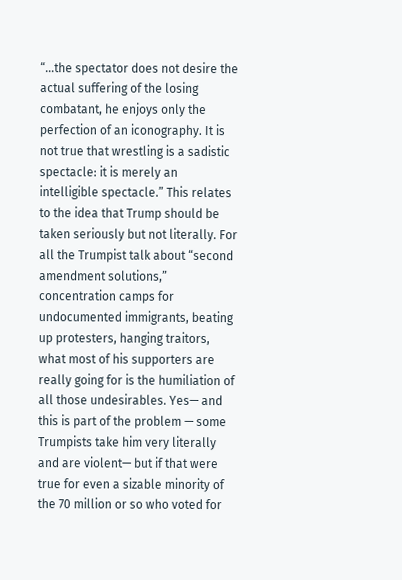“…the spectator does not desire the actual suffering of the losing combatant, he enjoys only the perfection of an iconography. It is not true that wrestling is a sadistic spectacle: it is merely an intelligible spectacle.” This relates to the idea that Trump should be taken seriously but not literally. For all the Trumpist talk about “second amendment solutions,” concentration camps for undocumented immigrants, beating up protesters, hanging traitors, what most of his supporters are really going for is the humiliation of all those undesirables. Yes— and this is part of the problem — some Trumpists take him very literally and are violent— but if that were true for even a sizable minority of the 70 million or so who voted for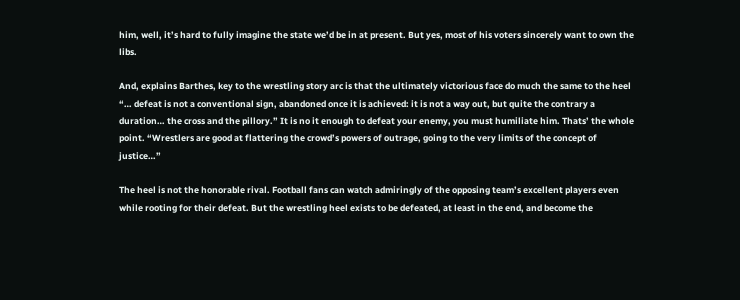him, well, it’s hard to fully imagine the state we’d be in at present. But yes, most of his voters sincerely want to own the libs.

And, explains Barthes, key to the wrestling story arc is that the ultimately victorious face do much the same to the heel “… defeat is not a conventional sign, abandoned once it is achieved: it is not a way out, but quite the contrary a duration… the cross and the pillory.” It is no it enough to defeat your enemy, you must humiliate him. Thats’ the whole point. “Wrestlers are good at flattering the crowd’s powers of outrage, going to the very limits of the concept of justice…”

The heel is not the honorable rival. Football fans can watch admiringly of the opposing team’s excellent players even while rooting for their defeat. But the wrestling heel exists to be defeated, at least in the end, and become the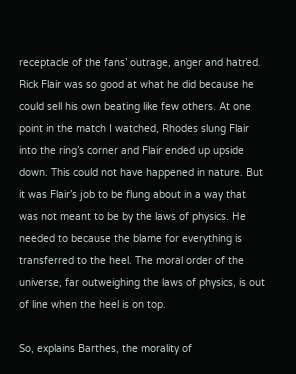receptacle of the fans’ outrage, anger and hatred. Rick Flair was so good at what he did because he could sell his own beating like few others. At one point in the match I watched, Rhodes slung Flair into the ring’s corner and Flair ended up upside down. This could not have happened in nature. But it was Flair’s job to be flung about in a way that was not meant to be by the laws of physics. He needed to because the blame for everything is transferred to the heel. The moral order of the universe, far outweighing the laws of physics, is out of line when the heel is on top.

So, explains Barthes, the morality of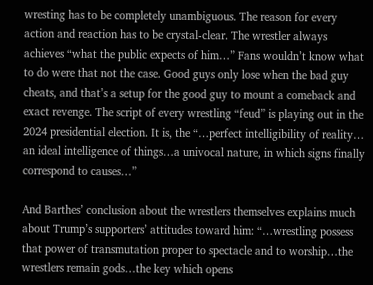wresting has to be completely unambiguous. The reason for every action and reaction has to be crystal-clear. The wrestler always achieves “what the public expects of him…” Fans wouldn’t know what to do were that not the case. Good guys only lose when the bad guy cheats, and that’s a setup for the good guy to mount a comeback and exact revenge. The script of every wrestling “feud” is playing out in the 2024 presidential election. It is, the “…perfect intelligibility of reality… an ideal intelligence of things…a univocal nature, in which signs finally correspond to causes…”

And Barthes’ conclusion about the wrestlers themselves explains much about Trump’s supporters’ attitudes toward him: “…wrestling possess that power of transmutation proper to spectacle and to worship…the wrestlers remain gods…the key which opens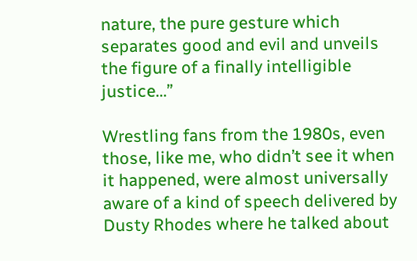nature, the pure gesture which separates good and evil and unveils the figure of a finally intelligible justice…”

Wrestling fans from the 1980s, even those, like me, who didn’t see it when it happened, were almost universally aware of a kind of speech delivered by Dusty Rhodes where he talked about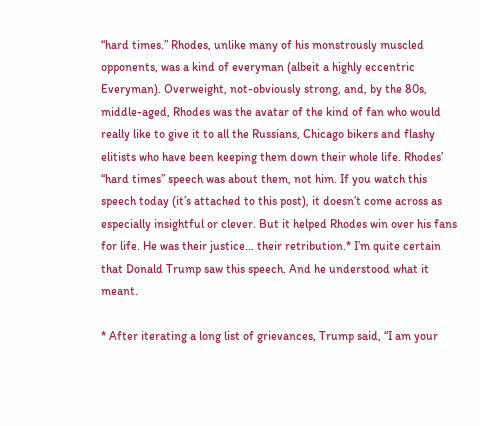“hard times.” Rhodes, unlike many of his monstrously muscled opponents, was a kind of everyman (albeit a highly eccentric Everyman). Overweight, not-obviously strong, and, by the 80s, middle-aged, Rhodes was the avatar of the kind of fan who would really like to give it to all the Russians, Chicago bikers and flashy elitists who have been keeping them down their whole life. Rhodes’ “hard times” speech was about them, not him. If you watch this speech today (it’s attached to this post), it doesn’t come across as especially insightful or clever. But it helped Rhodes win over his fans for life. He was their justice… their retribution.* I’m quite certain that Donald Trump saw this speech. And he understood what it meant.

* After iterating a long list of grievances, Trump said, “I am your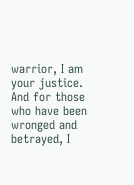warrior, I am your justice. And for those who have been wronged and betrayed, I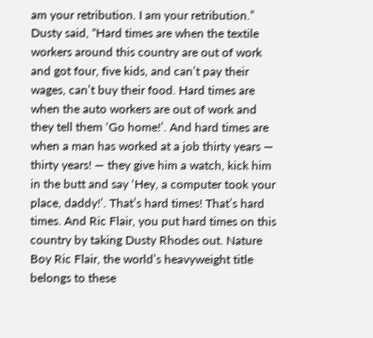am your retribution. I am your retribution.” Dusty said, “Hard times are when the textile workers around this country are out of work and got four, five kids, and can’t pay their wages, can’t buy their food. Hard times are when the auto workers are out of work and they tell them ‘Go home!’. And hard times are when a man has worked at a job thirty years — thirty years! — they give him a watch, kick him in the butt and say ‘Hey, a computer took your place, daddy!’. That’s hard times! That’s hard times. And Ric Flair, you put hard times on this country by taking Dusty Rhodes out. Nature Boy Ric Flair, the world’s heavyweight title belongs to these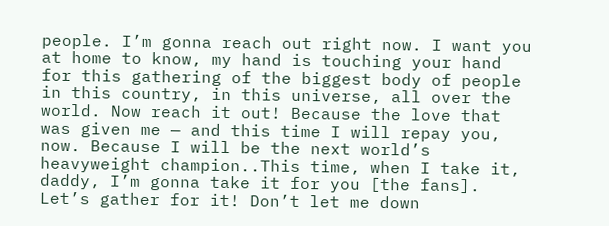people. I’m gonna reach out right now. I want you at home to know, my hand is touching your hand for this gathering of the biggest body of people in this country, in this universe, all over the world. Now reach it out! Because the love that was given me — and this time I will repay you, now. Because I will be the next world’s heavyweight champion..This time, when I take it, daddy, I’m gonna take it for you [the fans]. Let’s gather for it! Don’t let me down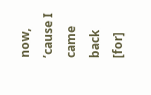now, ’cause I came back [for]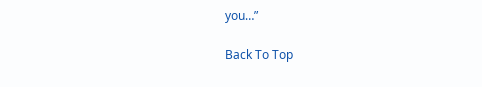you…”

Back To Top